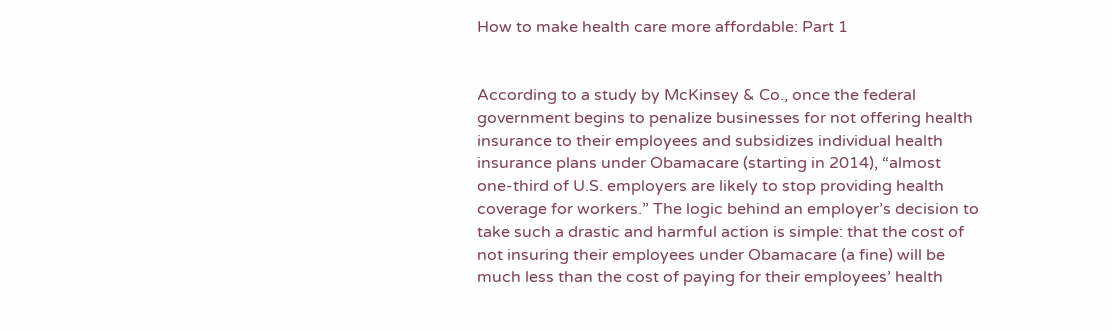How to make health care more affordable: Part 1


According to a study by McKinsey & Co., once the federal government begins to penalize businesses for not offering health insurance to their employees and subsidizes individual health insurance plans under Obamacare (starting in 2014), “almost one-third of U.S. employers are likely to stop providing health coverage for workers.” The logic behind an employer’s decision to take such a drastic and harmful action is simple: that the cost of not insuring their employees under Obamacare (a fine) will be much less than the cost of paying for their employees’ health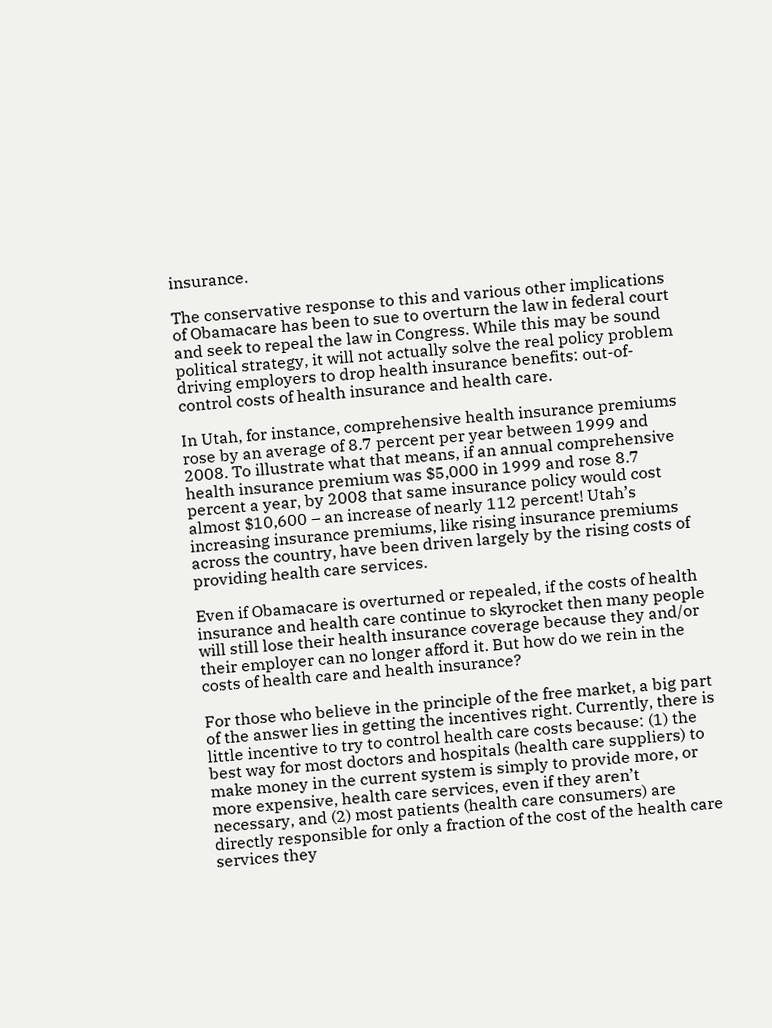insurance.

The conservative response to this and various other implications of Obamacare has been to sue to overturn the law in federal court and seek to repeal the law in Congress. While this may be sound political strategy, it will not actually solve the real policy problem driving employers to drop health insurance benefits: out-of-control costs of health insurance and health care.

In Utah, for instance, comprehensive health insurance premiums rose by an average of 8.7 percent per year between 1999 and 2008. To illustrate what that means, if an annual comprehensive health insurance premium was $5,000 in 1999 and rose 8.7 percent a year, by 2008 that same insurance policy would cost almost $10,600 – an increase of nearly 112 percent! Utah’s increasing insurance premiums, like rising insurance premiums across the country, have been driven largely by the rising costs of providing health care services.

Even if Obamacare is overturned or repealed, if the costs of health insurance and health care continue to skyrocket then many people will still lose their health insurance coverage because they and/or their employer can no longer afford it. But how do we rein in the costs of health care and health insurance?

For those who believe in the principle of the free market, a big part of the answer lies in getting the incentives right. Currently, there is little incentive to try to control health care costs because: (1) the best way for most doctors and hospitals (health care suppliers) to make money in the current system is simply to provide more, or more expensive, health care services, even if they aren’t necessary, and (2) most patients (health care consumers) are directly responsible for only a fraction of the cost of the health care services they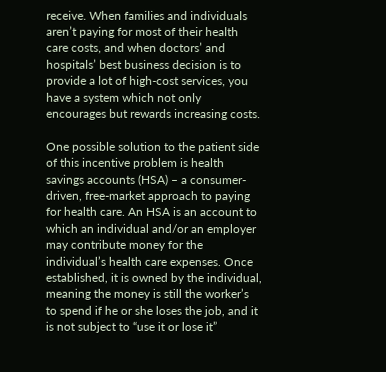receive. When families and individuals aren’t paying for most of their health care costs, and when doctors’ and hospitals’ best business decision is to provide a lot of high-cost services, you have a system which not only encourages but rewards increasing costs.

One possible solution to the patient side of this incentive problem is health savings accounts (HSA) – a consumer-driven, free-market approach to paying for health care. An HSA is an account to which an individual and/or an employer may contribute money for the individual’s health care expenses. Once established, it is owned by the individual, meaning the money is still the worker’s to spend if he or she loses the job, and it is not subject to “use it or lose it”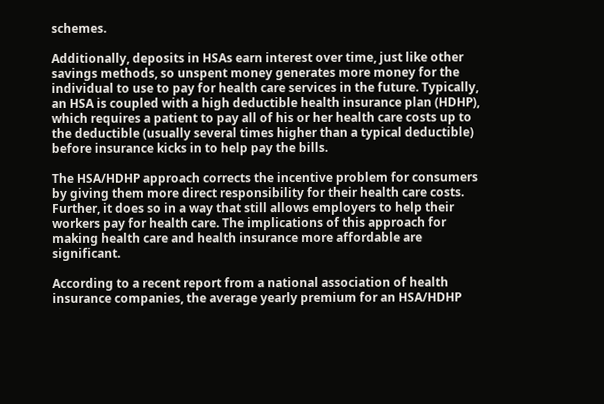schemes.

Additionally, deposits in HSAs earn interest over time, just like other savings methods, so unspent money generates more money for the individual to use to pay for health care services in the future. Typically, an HSA is coupled with a high deductible health insurance plan (HDHP), which requires a patient to pay all of his or her health care costs up to the deductible (usually several times higher than a typical deductible) before insurance kicks in to help pay the bills.

The HSA/HDHP approach corrects the incentive problem for consumers by giving them more direct responsibility for their health care costs. Further, it does so in a way that still allows employers to help their workers pay for health care. The implications of this approach for making health care and health insurance more affordable are significant.

According to a recent report from a national association of health insurance companies, the average yearly premium for an HSA/HDHP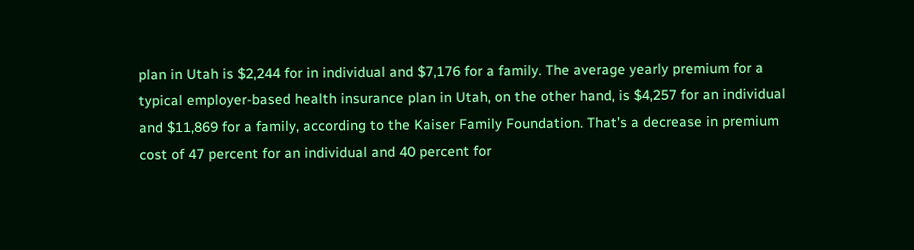plan in Utah is $2,244 for in individual and $7,176 for a family. The average yearly premium for a typical employer-based health insurance plan in Utah, on the other hand, is $4,257 for an individual and $11,869 for a family, according to the Kaiser Family Foundation. That’s a decrease in premium cost of 47 percent for an individual and 40 percent for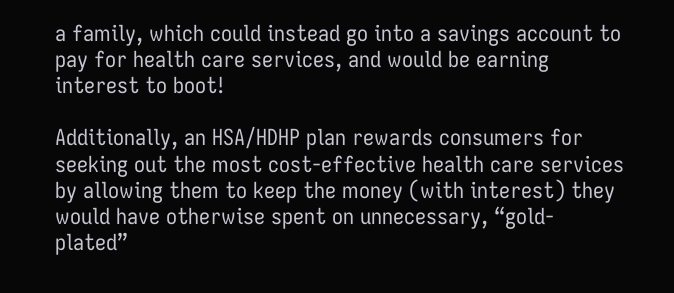a family, which could instead go into a savings account to pay for health care services, and would be earning interest to boot!

Additionally, an HSA/HDHP plan rewards consumers for seeking out the most cost-effective health care services by allowing them to keep the money (with interest) they would have otherwise spent on unnecessary, “gold-plated”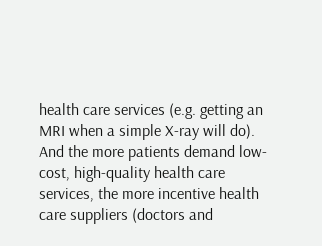health care services (e.g. getting an MRI when a simple X-ray will do). And the more patients demand low-cost, high-quality health care services, the more incentive health care suppliers (doctors and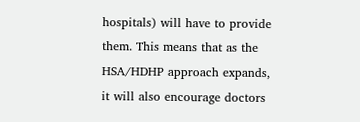hospitals) will have to provide them. This means that as the HSA/HDHP approach expands, it will also encourage doctors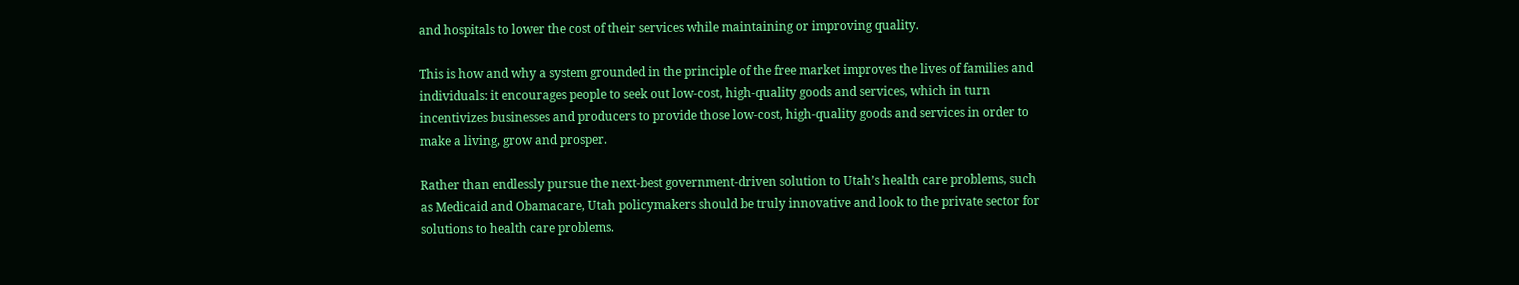and hospitals to lower the cost of their services while maintaining or improving quality.

This is how and why a system grounded in the principle of the free market improves the lives of families and individuals: it encourages people to seek out low-cost, high-quality goods and services, which in turn incentivizes businesses and producers to provide those low-cost, high-quality goods and services in order to make a living, grow and prosper.

Rather than endlessly pursue the next-best government-driven solution to Utah’s health care problems, such as Medicaid and Obamacare, Utah policymakers should be truly innovative and look to the private sector for solutions to health care problems.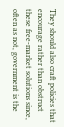They should also craft policies that encourage rather than obstruct these free-market solutions since, often as not, government is the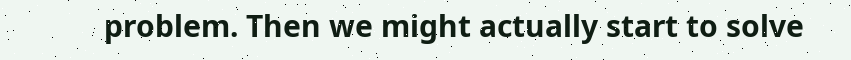problem. Then we might actually start to solve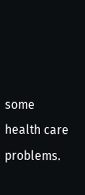some health care problems.